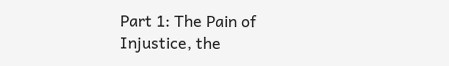Part 1: The Pain of Injustice, the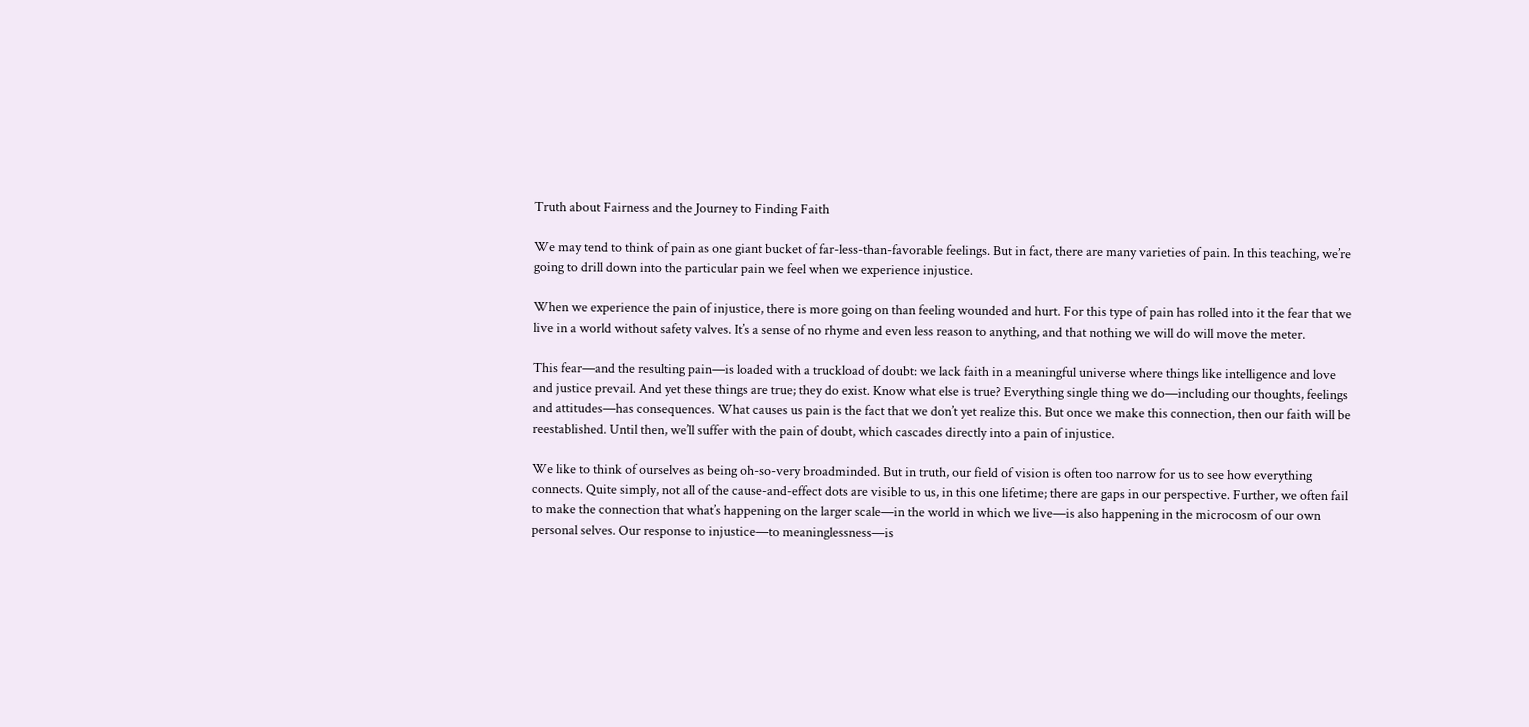Truth about Fairness and the Journey to Finding Faith

We may tend to think of pain as one giant bucket of far-less-than-favorable feelings. But in fact, there are many varieties of pain. In this teaching, we’re going to drill down into the particular pain we feel when we experience injustice.

When we experience the pain of injustice, there is more going on than feeling wounded and hurt. For this type of pain has rolled into it the fear that we live in a world without safety valves. It’s a sense of no rhyme and even less reason to anything, and that nothing we will do will move the meter.

This fear—and the resulting pain—is loaded with a truckload of doubt: we lack faith in a meaningful universe where things like intelligence and love and justice prevail. And yet these things are true; they do exist. Know what else is true? Everything single thing we do—including our thoughts, feelings and attitudes—has consequences. What causes us pain is the fact that we don’t yet realize this. But once we make this connection, then our faith will be reestablished. Until then, we’ll suffer with the pain of doubt, which cascades directly into a pain of injustice.

We like to think of ourselves as being oh-so-very broadminded. But in truth, our field of vision is often too narrow for us to see how everything connects. Quite simply, not all of the cause-and-effect dots are visible to us, in this one lifetime; there are gaps in our perspective. Further, we often fail to make the connection that what’s happening on the larger scale—in the world in which we live—is also happening in the microcosm of our own personal selves. Our response to injustice—to meaninglessness—is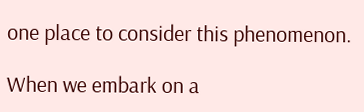one place to consider this phenomenon.

When we embark on a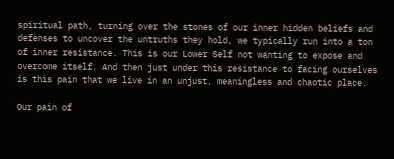spiritual path, turning over the stones of our inner hidden beliefs and defenses to uncover the untruths they hold, we typically run into a ton of inner resistance. This is our Lower Self not wanting to expose and overcome itself. And then just under this resistance to facing ourselves is this pain that we live in an unjust, meaningless and chaotic place.

Our pain of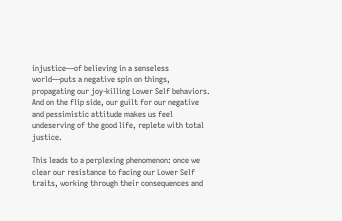injustice—of believing in a senseless world—puts a negative spin on things, propagating our joy-killing Lower Self behaviors. And on the flip side, our guilt for our negative and pessimistic attitude makes us feel undeserving of the good life, replete with total justice.

This leads to a perplexing phenomenon: once we clear our resistance to facing our Lower Self traits, working through their consequences and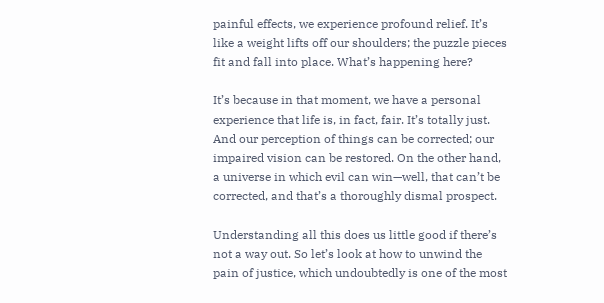painful effects, we experience profound relief. It’s like a weight lifts off our shoulders; the puzzle pieces fit and fall into place. What’s happening here?

It’s because in that moment, we have a personal experience that life is, in fact, fair. It’s totally just. And our perception of things can be corrected; our impaired vision can be restored. On the other hand, a universe in which evil can win—well, that can’t be corrected, and that’s a thoroughly dismal prospect.

Understanding all this does us little good if there’s not a way out. So let’s look at how to unwind the pain of justice, which undoubtedly is one of the most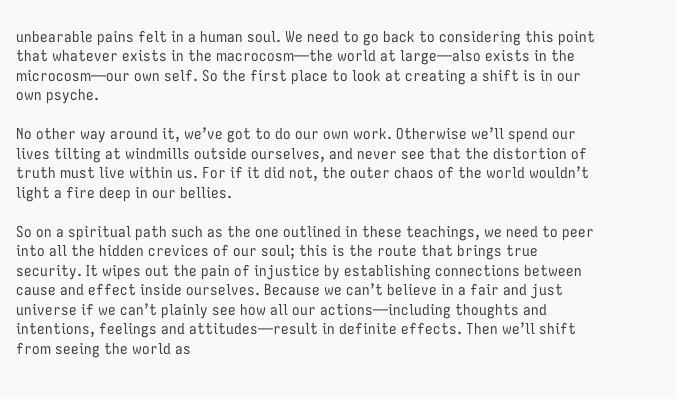unbearable pains felt in a human soul. We need to go back to considering this point that whatever exists in the macrocosm—the world at large—also exists in the microcosm—our own self. So the first place to look at creating a shift is in our own psyche.

No other way around it, we’ve got to do our own work. Otherwise we’ll spend our lives tilting at windmills outside ourselves, and never see that the distortion of truth must live within us. For if it did not, the outer chaos of the world wouldn’t light a fire deep in our bellies.

So on a spiritual path such as the one outlined in these teachings, we need to peer into all the hidden crevices of our soul; this is the route that brings true security. It wipes out the pain of injustice by establishing connections between cause and effect inside ourselves. Because we can’t believe in a fair and just universe if we can’t plainly see how all our actions—including thoughts and intentions, feelings and attitudes—result in definite effects. Then we’ll shift from seeing the world as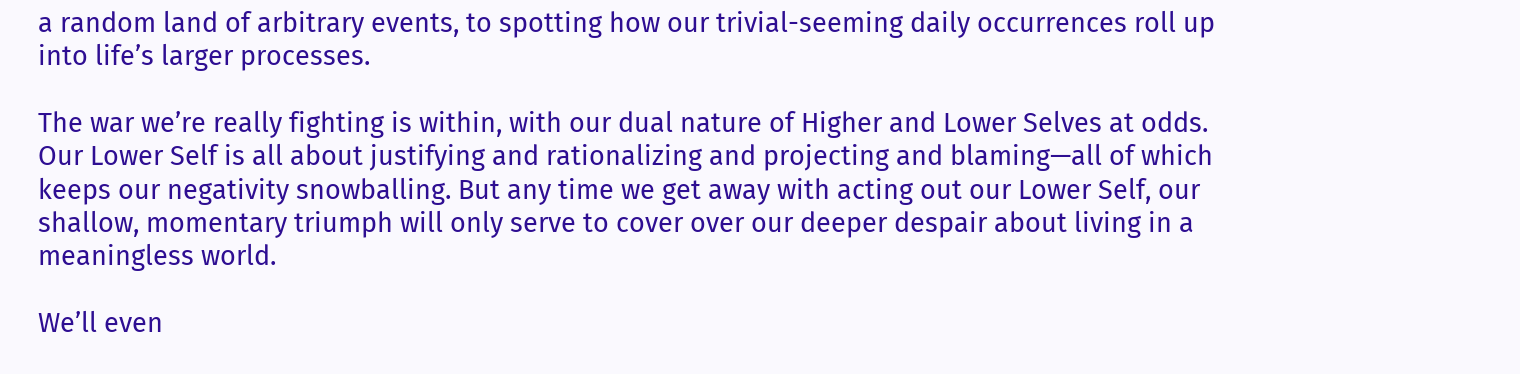a random land of arbitrary events, to spotting how our trivial-seeming daily occurrences roll up into life’s larger processes.

The war we’re really fighting is within, with our dual nature of Higher and Lower Selves at odds. Our Lower Self is all about justifying and rationalizing and projecting and blaming—all of which keeps our negativity snowballing. But any time we get away with acting out our Lower Self, our shallow, momentary triumph will only serve to cover over our deeper despair about living in a meaningless world.

We’ll even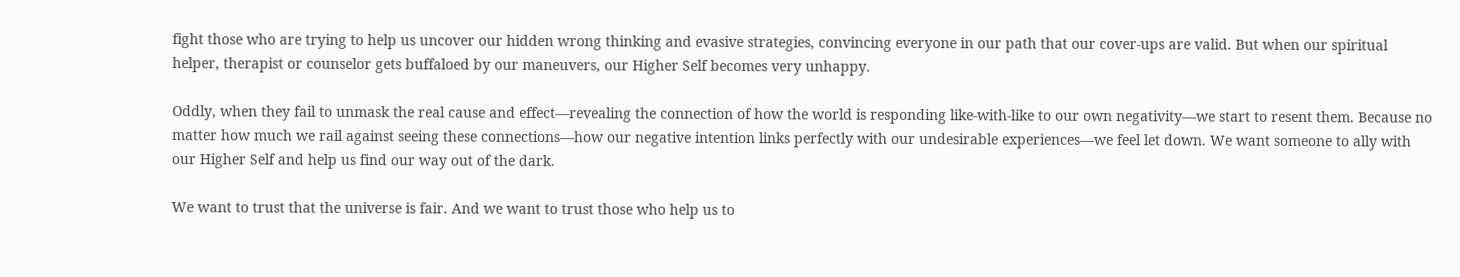fight those who are trying to help us uncover our hidden wrong thinking and evasive strategies, convincing everyone in our path that our cover-ups are valid. But when our spiritual helper, therapist or counselor gets buffaloed by our maneuvers, our Higher Self becomes very unhappy.

Oddly, when they fail to unmask the real cause and effect—revealing the connection of how the world is responding like-with-like to our own negativity—we start to resent them. Because no matter how much we rail against seeing these connections—how our negative intention links perfectly with our undesirable experiences—we feel let down. We want someone to ally with our Higher Self and help us find our way out of the dark.

We want to trust that the universe is fair. And we want to trust those who help us to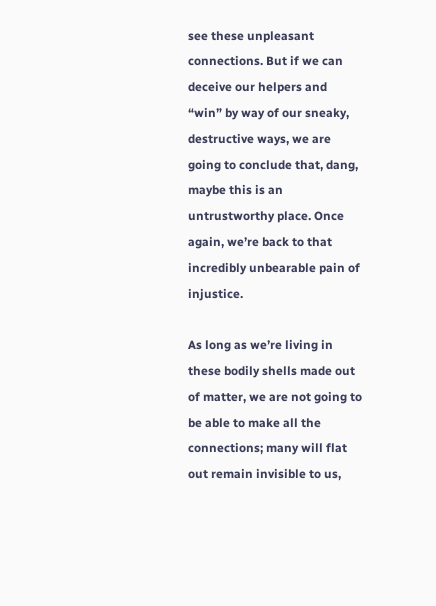see these unpleasant connections. But if we can deceive our helpers and “win” by way of our sneaky, destructive ways, we are going to conclude that, dang, maybe this is an untrustworthy place. Once again, we’re back to that incredibly unbearable pain of injustice.

As long as we’re living in these bodily shells made out of matter, we are not going to be able to make all the connections; many will flat out remain invisible to us,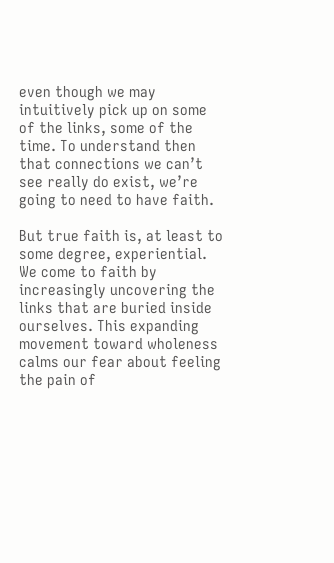even though we may intuitively pick up on some of the links, some of the time. To understand then that connections we can’t see really do exist, we’re going to need to have faith.

But true faith is, at least to some degree, experiential. We come to faith by increasingly uncovering the links that are buried inside ourselves. This expanding movement toward wholeness calms our fear about feeling the pain of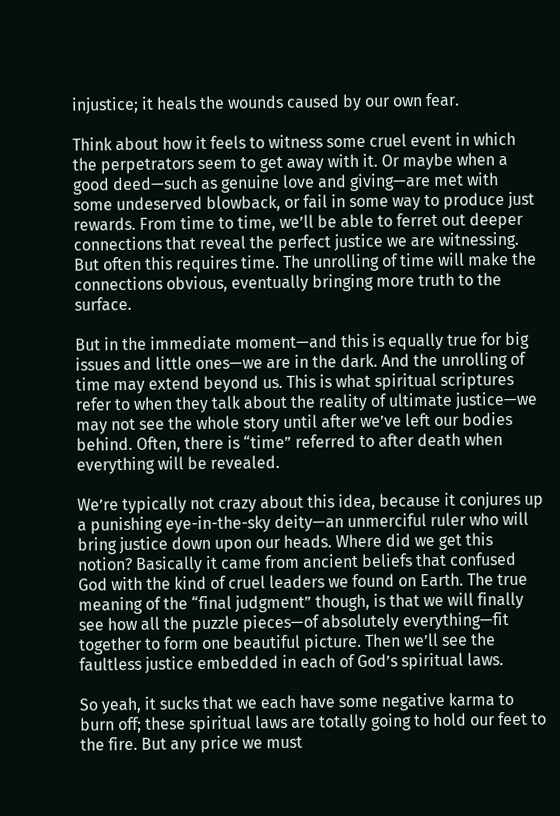injustice; it heals the wounds caused by our own fear.

Think about how it feels to witness some cruel event in which the perpetrators seem to get away with it. Or maybe when a good deed—such as genuine love and giving—are met with some undeserved blowback, or fail in some way to produce just rewards. From time to time, we’ll be able to ferret out deeper connections that reveal the perfect justice we are witnessing. But often this requires time. The unrolling of time will make the connections obvious, eventually bringing more truth to the surface.

But in the immediate moment—and this is equally true for big issues and little ones—we are in the dark. And the unrolling of time may extend beyond us. This is what spiritual scriptures refer to when they talk about the reality of ultimate justice—we may not see the whole story until after we’ve left our bodies behind. Often, there is “time” referred to after death when everything will be revealed.

We’re typically not crazy about this idea, because it conjures up a punishing eye-in-the-sky deity—an unmerciful ruler who will bring justice down upon our heads. Where did we get this notion? Basically it came from ancient beliefs that confused God with the kind of cruel leaders we found on Earth. The true meaning of the “final judgment” though, is that we will finally see how all the puzzle pieces—of absolutely everything—fit together to form one beautiful picture. Then we’ll see the faultless justice embedded in each of God’s spiritual laws.

So yeah, it sucks that we each have some negative karma to burn off; these spiritual laws are totally going to hold our feet to the fire. But any price we must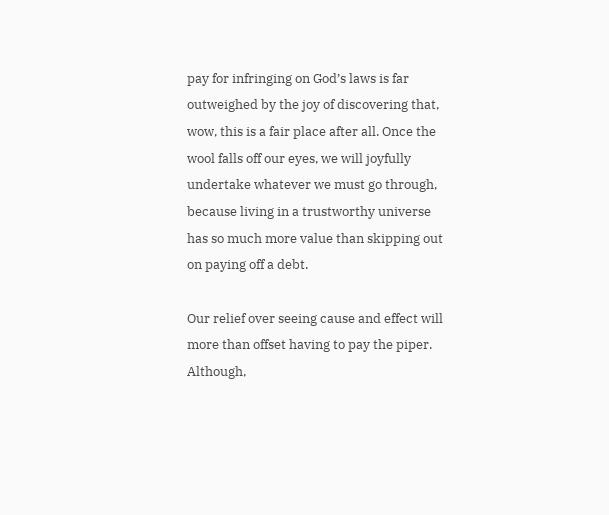pay for infringing on God’s laws is far outweighed by the joy of discovering that, wow, this is a fair place after all. Once the wool falls off our eyes, we will joyfully undertake whatever we must go through, because living in a trustworthy universe has so much more value than skipping out on paying off a debt.

Our relief over seeing cause and effect will more than offset having to pay the piper. Although,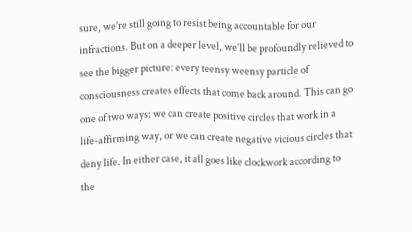sure, we’re still going to resist being accountable for our infractions. But on a deeper level, we’ll be profoundly relieved to see the bigger picture: every teensy weensy particle of consciousness creates effects that come back around. This can go one of two ways: we can create positive circles that work in a life-affirming way, or we can create negative vicious circles that deny life. In either case, it all goes like clockwork according to the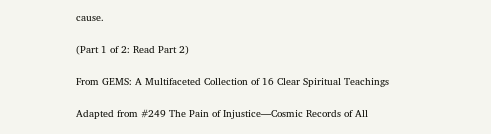cause.

(Part 1 of 2: Read Part 2)

From GEMS: A Multifaceted Collection of 16 Clear Spiritual Teachings

Adapted from #249 The Pain of Injustice—Cosmic Records of All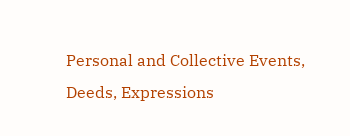Personal and Collective Events, Deeds, Expressions